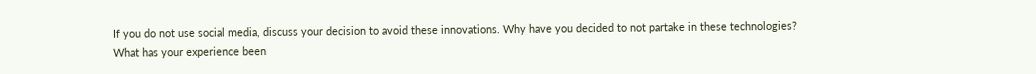If you do not use social media, discuss your decision to avoid these innovations. Why have you decided to not partake in these technologies? What has your experience been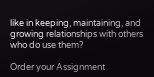like in keeping, maintaining, and growing relationships with others who do use them?

Order your Assignment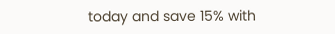today and save 15% with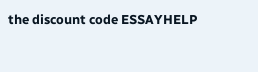the discount code ESSAYHELP